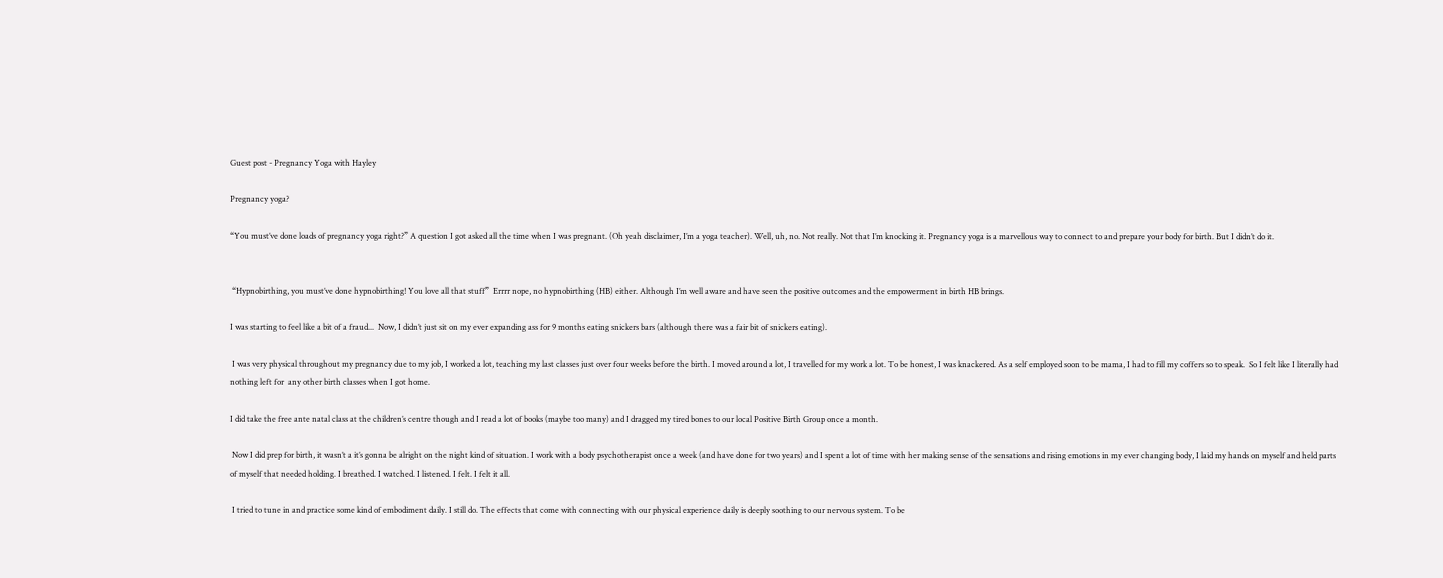Guest post - Pregnancy Yoga with Hayley

Pregnancy yoga?

“You must’ve done loads of pregnancy yoga right?” A question I got asked all the time when I was pregnant. (Oh yeah disclaimer, I’m a yoga teacher). Well, uh, no. Not really. Not that I’m knocking it. Pregnancy yoga is a marvellous way to connect to and prepare your body for birth. But I didn’t do it.


 “Hypnobirthing, you must’ve done hypnobirthing! You love all that stuff”  Errrr nope, no hypnobirthing (HB) either. Although I’m well aware and have seen the positive outcomes and the empowerment in birth HB brings.

I was starting to feel like a bit of a fraud...  Now, I didn’t just sit on my ever expanding ass for 9 months eating snickers bars (although there was a fair bit of snickers eating).

 I was very physical throughout my pregnancy due to my job, I worked a lot, teaching my last classes just over four weeks before the birth. I moved around a lot, I travelled for my work a lot. To be honest, I was knackered. As a self employed soon to be mama, I had to fill my coffers so to speak.  So I felt like I literally had nothing left for  any other birth classes when I got home.

I did take the free ante natal class at the children’s centre though and I read a lot of books (maybe too many) and I dragged my tired bones to our local Positive Birth Group once a month.

 Now I did prep for birth, it wasn’t a it’s gonna be alright on the night kind of situation. I work with a body psychotherapist once a week (and have done for two years) and I spent a lot of time with her making sense of the sensations and rising emotions in my ever changing body, I laid my hands on myself and held parts of myself that needed holding. I breathed. I watched. I listened. I felt. I felt it all.

 I tried to tune in and practice some kind of embodiment daily. I still do. The effects that come with connecting with our physical experience daily is deeply soothing to our nervous system. To be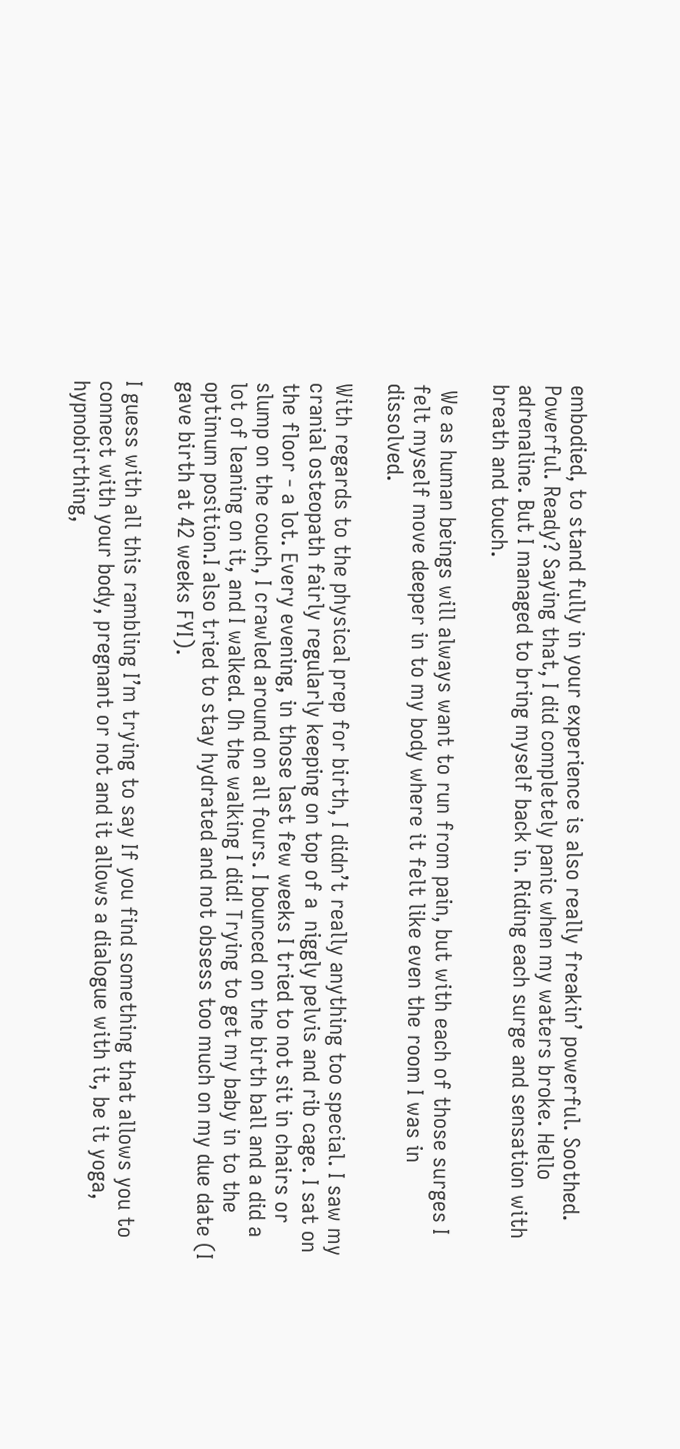embodied, to stand fully in your experience is also really freakin’ powerful. Soothed. Powerful. Ready? Saying that, I did completely panic when my waters broke. Hello adrenaline. But I managed to bring myself back in. Riding each surge and sensation with  breath and touch.

 We as human beings will always want to run from pain, but with each of those surges I felt myself move deeper in to my body where it felt like even the room I was in dissolved.

With regards to the physical prep for birth, I didn’t really anything too special. I saw my cranial osteopath fairly regularly keeping on top of a  niggly pelvis and rib cage. I sat on the floor - a lot. Every evening, in those last few weeks I tried to not sit in chairs or slump on the couch, I crawled around on all fours. I bounced on the birth ball and a did a lot of leaning on it, and I walked. Oh the walking I did! Trying to get my baby in to the optimum position.I also tried to stay hydrated and not obsess too much on my due date (I gave birth at 42 weeks FYI).

I guess with all this rambling I’m trying to say If you find something that allows you to connect with your body, pregnant or not and it allows a dialogue with it, be it yoga, hypnobirthing,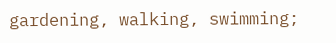gardening, walking, swimming;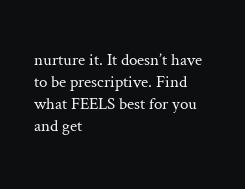nurture it. It doesn’t have to be prescriptive. Find what FEELS best for you and get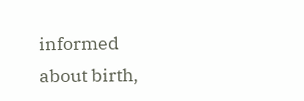informed about birth,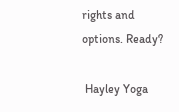rights and options. Ready?

 Hayley Yoga